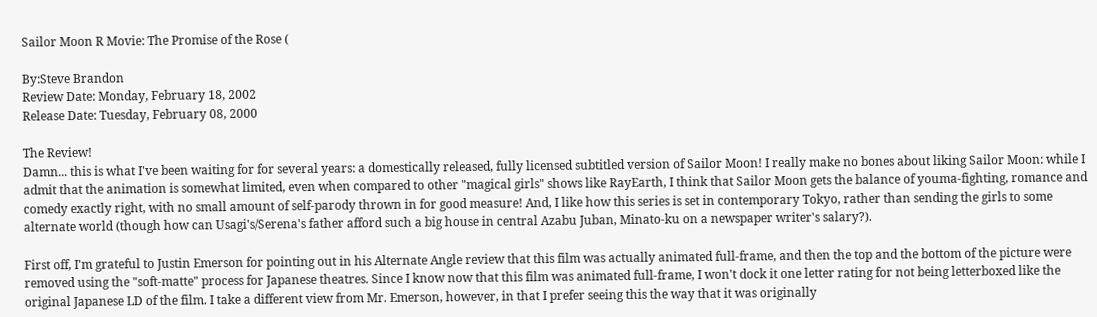Sailor Moon R Movie: The Promise of the Rose (

By:Steve Brandon
Review Date: Monday, February 18, 2002
Release Date: Tuesday, February 08, 2000

The Review!
Damn... this is what I've been waiting for for several years: a domestically released, fully licensed subtitled version of Sailor Moon! I really make no bones about liking Sailor Moon: while I admit that the animation is somewhat limited, even when compared to other "magical girls" shows like RayEarth, I think that Sailor Moon gets the balance of youma-fighting, romance and comedy exactly right, with no small amount of self-parody thrown in for good measure! And, I like how this series is set in contemporary Tokyo, rather than sending the girls to some alternate world (though how can Usagi's/Serena's father afford such a big house in central Azabu Juban, Minato-ku on a newspaper writer's salary?).

First off, I'm grateful to Justin Emerson for pointing out in his Alternate Angle review that this film was actually animated full-frame, and then the top and the bottom of the picture were removed using the "soft-matte" process for Japanese theatres. Since I know now that this film was animated full-frame, I won't dock it one letter rating for not being letterboxed like the original Japanese LD of the film. I take a different view from Mr. Emerson, however, in that I prefer seeing this the way that it was originally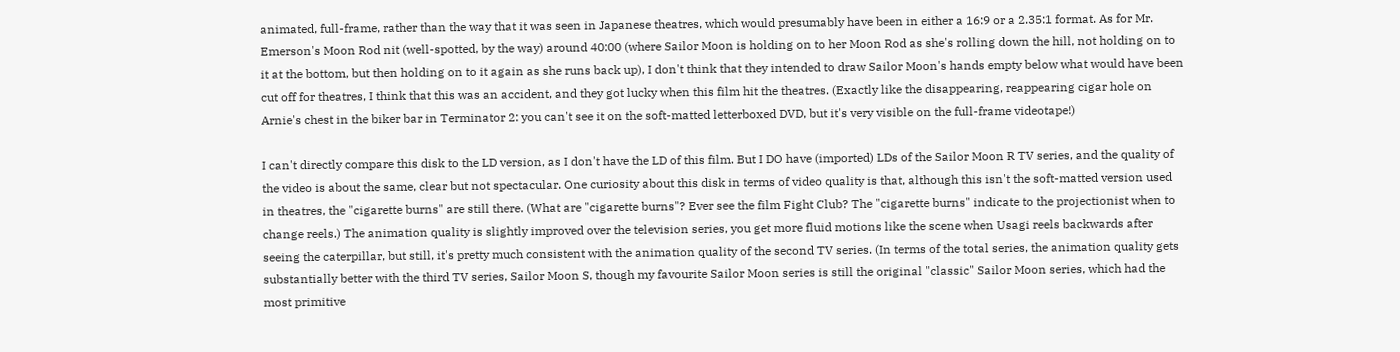animated, full-frame, rather than the way that it was seen in Japanese theatres, which would presumably have been in either a 16:9 or a 2.35:1 format. As for Mr. Emerson's Moon Rod nit (well-spotted, by the way) around 40:00 (where Sailor Moon is holding on to her Moon Rod as she's rolling down the hill, not holding on to it at the bottom, but then holding on to it again as she runs back up), I don't think that they intended to draw Sailor Moon's hands empty below what would have been cut off for theatres, I think that this was an accident, and they got lucky when this film hit the theatres. (Exactly like the disappearing, reappearing cigar hole on Arnie's chest in the biker bar in Terminator 2: you can't see it on the soft-matted letterboxed DVD, but it's very visible on the full-frame videotape!)

I can't directly compare this disk to the LD version, as I don't have the LD of this film. But I DO have (imported) LDs of the Sailor Moon R TV series, and the quality of the video is about the same, clear but not spectacular. One curiosity about this disk in terms of video quality is that, although this isn't the soft-matted version used in theatres, the "cigarette burns" are still there. (What are "cigarette burns"? Ever see the film Fight Club? The "cigarette burns" indicate to the projectionist when to change reels.) The animation quality is slightly improved over the television series, you get more fluid motions like the scene when Usagi reels backwards after seeing the caterpillar, but still, it's pretty much consistent with the animation quality of the second TV series. (In terms of the total series, the animation quality gets substantially better with the third TV series, Sailor Moon S, though my favourite Sailor Moon series is still the original "classic" Sailor Moon series, which had the most primitive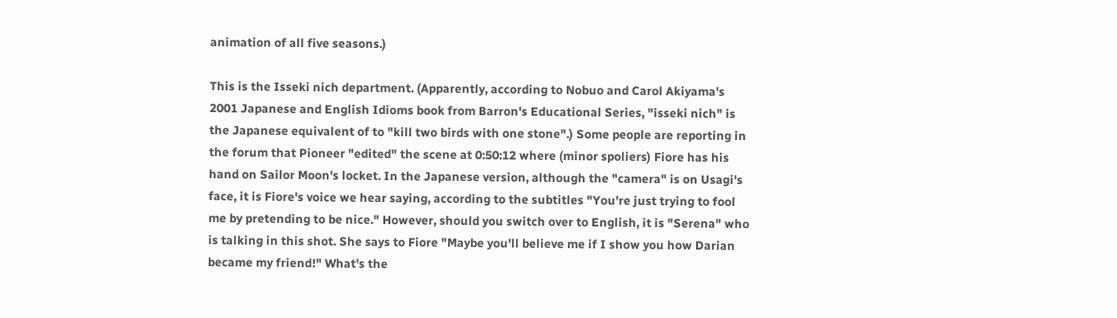animation of all five seasons.)

This is the Isseki nich department. (Apparently, according to Nobuo and Carol Akiyama's 2001 Japanese and English Idioms book from Barron's Educational Series, "isseki nich" is the Japanese equivalent of to "kill two birds with one stone".) Some people are reporting in the forum that Pioneer "edited" the scene at 0:50:12 where (minor spoliers) Fiore has his hand on Sailor Moon's locket. In the Japanese version, although the "camera" is on Usagi's face, it is Fiore's voice we hear saying, according to the subtitles "You're just trying to fool me by pretending to be nice." However, should you switch over to English, it is "Serena" who is talking in this shot. She says to Fiore "Maybe you'll believe me if I show you how Darian became my friend!" What's the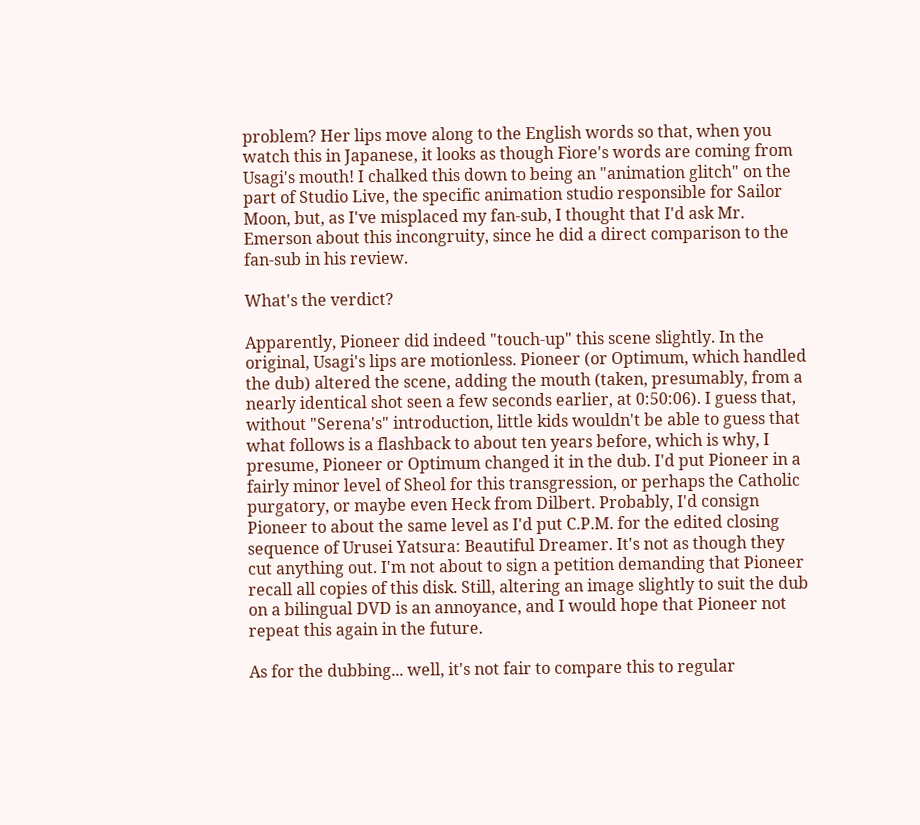problem? Her lips move along to the English words so that, when you watch this in Japanese, it looks as though Fiore's words are coming from Usagi's mouth! I chalked this down to being an "animation glitch" on the part of Studio Live, the specific animation studio responsible for Sailor Moon, but, as I've misplaced my fan-sub, I thought that I'd ask Mr. Emerson about this incongruity, since he did a direct comparison to the fan-sub in his review.

What's the verdict?

Apparently, Pioneer did indeed "touch-up" this scene slightly. In the original, Usagi's lips are motionless. Pioneer (or Optimum, which handled the dub) altered the scene, adding the mouth (taken, presumably, from a nearly identical shot seen a few seconds earlier, at 0:50:06). I guess that, without "Serena's" introduction, little kids wouldn't be able to guess that what follows is a flashback to about ten years before, which is why, I presume, Pioneer or Optimum changed it in the dub. I'd put Pioneer in a fairly minor level of Sheol for this transgression, or perhaps the Catholic purgatory, or maybe even Heck from Dilbert. Probably, I'd consign Pioneer to about the same level as I'd put C.P.M. for the edited closing sequence of Urusei Yatsura: Beautiful Dreamer. It's not as though they cut anything out. I'm not about to sign a petition demanding that Pioneer recall all copies of this disk. Still, altering an image slightly to suit the dub on a bilingual DVD is an annoyance, and I would hope that Pioneer not repeat this again in the future.

As for the dubbing... well, it's not fair to compare this to regular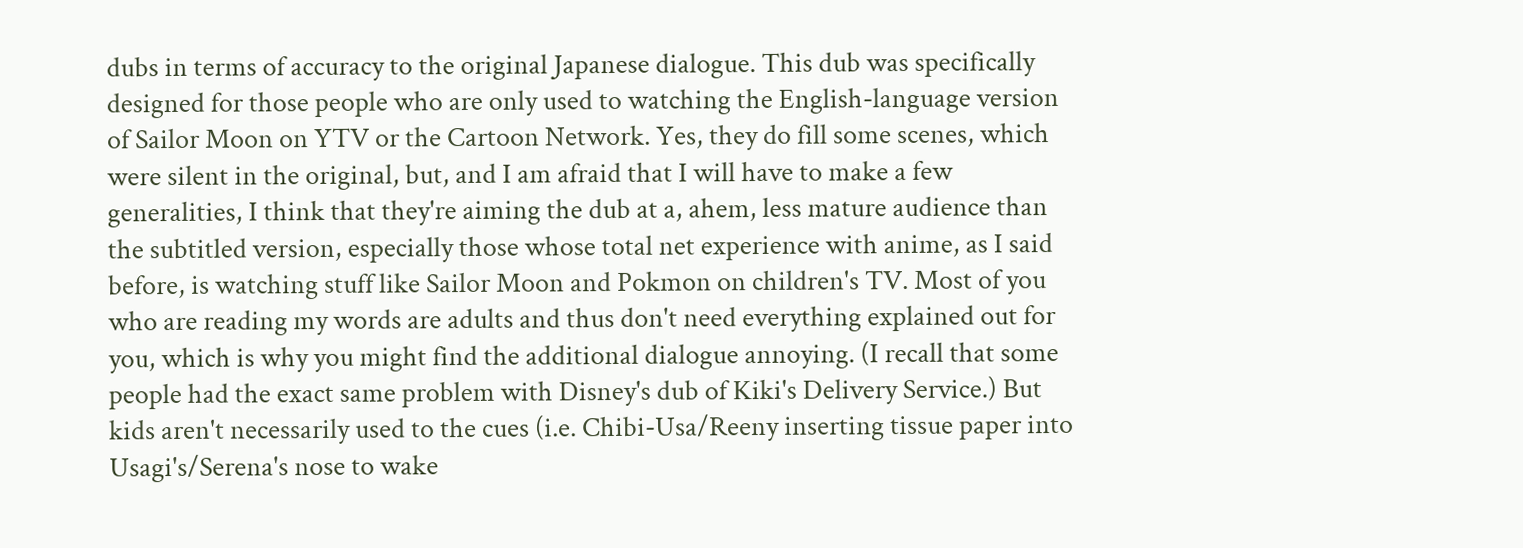dubs in terms of accuracy to the original Japanese dialogue. This dub was specifically designed for those people who are only used to watching the English-language version of Sailor Moon on YTV or the Cartoon Network. Yes, they do fill some scenes, which were silent in the original, but, and I am afraid that I will have to make a few generalities, I think that they're aiming the dub at a, ahem, less mature audience than the subtitled version, especially those whose total net experience with anime, as I said before, is watching stuff like Sailor Moon and Pokmon on children's TV. Most of you who are reading my words are adults and thus don't need everything explained out for you, which is why you might find the additional dialogue annoying. (I recall that some people had the exact same problem with Disney's dub of Kiki's Delivery Service.) But kids aren't necessarily used to the cues (i.e. Chibi-Usa/Reeny inserting tissue paper into Usagi's/Serena's nose to wake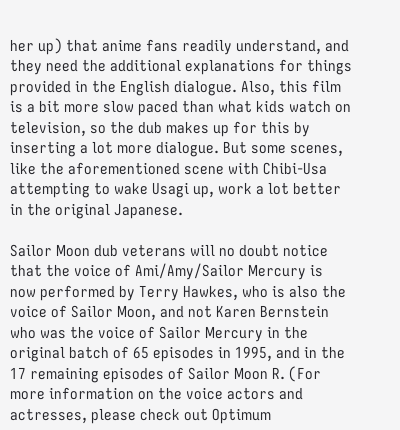her up) that anime fans readily understand, and they need the additional explanations for things provided in the English dialogue. Also, this film is a bit more slow paced than what kids watch on television, so the dub makes up for this by inserting a lot more dialogue. But some scenes, like the aforementioned scene with Chibi-Usa attempting to wake Usagi up, work a lot better in the original Japanese.

Sailor Moon dub veterans will no doubt notice that the voice of Ami/Amy/Sailor Mercury is now performed by Terry Hawkes, who is also the voice of Sailor Moon, and not Karen Bernstein who was the voice of Sailor Mercury in the original batch of 65 episodes in 1995, and in the 17 remaining episodes of Sailor Moon R. (For more information on the voice actors and actresses, please check out Optimum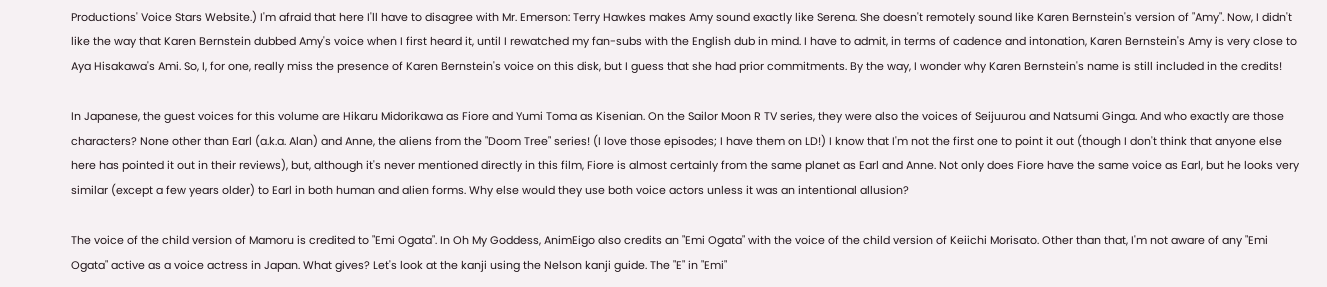Productions' Voice Stars Website.) I'm afraid that here I'll have to disagree with Mr. Emerson: Terry Hawkes makes Amy sound exactly like Serena. She doesn't remotely sound like Karen Bernstein's version of "Amy". Now, I didn't like the way that Karen Bernstein dubbed Amy's voice when I first heard it, until I rewatched my fan-subs with the English dub in mind. I have to admit, in terms of cadence and intonation, Karen Bernstein's Amy is very close to Aya Hisakawa's Ami. So, I, for one, really miss the presence of Karen Bernstein's voice on this disk, but I guess that she had prior commitments. By the way, I wonder why Karen Bernstein's name is still included in the credits!

In Japanese, the guest voices for this volume are Hikaru Midorikawa as Fiore and Yumi Toma as Kisenian. On the Sailor Moon R TV series, they were also the voices of Seijuurou and Natsumi Ginga. And who exactly are those characters? None other than Earl (a.k.a. Alan) and Anne, the aliens from the "Doom Tree" series! (I love those episodes; I have them on LD!) I know that I'm not the first one to point it out (though I don't think that anyone else here has pointed it out in their reviews), but, although it's never mentioned directly in this film, Fiore is almost certainly from the same planet as Earl and Anne. Not only does Fiore have the same voice as Earl, but he looks very similar (except a few years older) to Earl in both human and alien forms. Why else would they use both voice actors unless it was an intentional allusion?

The voice of the child version of Mamoru is credited to "Emi Ogata". In Oh My Goddess, AnimEigo also credits an "Emi Ogata" with the voice of the child version of Keiichi Morisato. Other than that, I'm not aware of any "Emi Ogata" active as a voice actress in Japan. What gives? Let's look at the kanji using the Nelson kanji guide. The "E" in "Emi"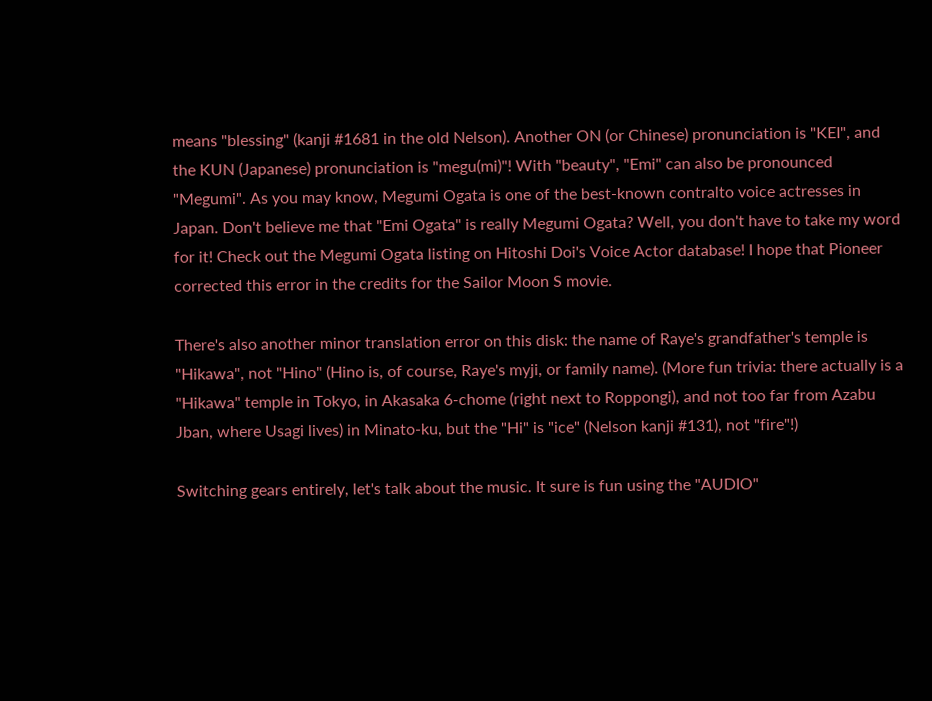means "blessing" (kanji #1681 in the old Nelson). Another ON (or Chinese) pronunciation is "KEI", and the KUN (Japanese) pronunciation is "megu(mi)"! With "beauty", "Emi" can also be pronounced "Megumi". As you may know, Megumi Ogata is one of the best-known contralto voice actresses in Japan. Don't believe me that "Emi Ogata" is really Megumi Ogata? Well, you don't have to take my word for it! Check out the Megumi Ogata listing on Hitoshi Doi's Voice Actor database! I hope that Pioneer corrected this error in the credits for the Sailor Moon S movie.

There's also another minor translation error on this disk: the name of Raye's grandfather's temple is "Hikawa", not "Hino" (Hino is, of course, Raye's myji, or family name). (More fun trivia: there actually is a "Hikawa" temple in Tokyo, in Akasaka 6-chome (right next to Roppongi), and not too far from Azabu Jban, where Usagi lives) in Minato-ku, but the "Hi" is "ice" (Nelson kanji #131), not "fire"!)

Switching gears entirely, let's talk about the music. It sure is fun using the "AUDIO"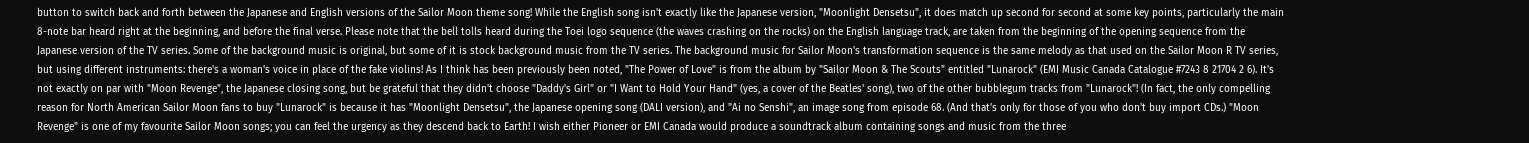button to switch back and forth between the Japanese and English versions of the Sailor Moon theme song! While the English song isn't exactly like the Japanese version, "Moonlight Densetsu", it does match up second for second at some key points, particularly the main 8-note bar heard right at the beginning, and before the final verse. Please note that the bell tolls heard during the Toei logo sequence (the waves crashing on the rocks) on the English language track, are taken from the beginning of the opening sequence from the Japanese version of the TV series. Some of the background music is original, but some of it is stock background music from the TV series. The background music for Sailor Moon's transformation sequence is the same melody as that used on the Sailor Moon R TV series, but using different instruments: there's a woman's voice in place of the fake violins! As I think has been previously been noted, "The Power of Love" is from the album by "Sailor Moon & The Scouts" entitled "Lunarock" (EMI Music Canada Catalogue #7243 8 21704 2 6). It's not exactly on par with "Moon Revenge", the Japanese closing song, but be grateful that they didn't choose "Daddy's Girl" or "I Want to Hold Your Hand" (yes, a cover of the Beatles' song), two of the other bubblegum tracks from "Lunarock"! (In fact, the only compelling reason for North American Sailor Moon fans to buy "Lunarock" is because it has "Moonlight Densetsu", the Japanese opening song (DALI version), and "Ai no Senshi", an image song from episode 68. (And that's only for those of you who don't buy import CDs.) "Moon Revenge" is one of my favourite Sailor Moon songs; you can feel the urgency as they descend back to Earth! I wish either Pioneer or EMI Canada would produce a soundtrack album containing songs and music from the three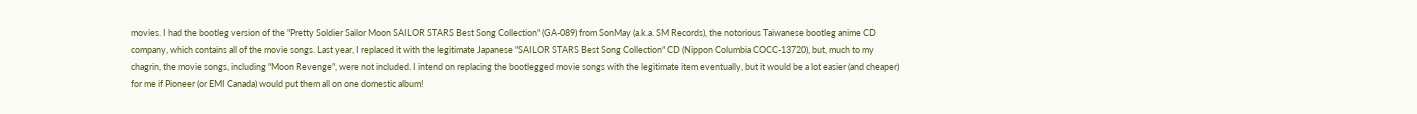movies. I had the bootleg version of the "Pretty Soldier Sailor Moon SAILOR STARS Best Song Collection" (GA-089) from SonMay (a.k.a. SM Records), the notorious Taiwanese bootleg anime CD company, which contains all of the movie songs. Last year, I replaced it with the legitimate Japanese "SAILOR STARS Best Song Collection" CD (Nippon Columbia COCC-13720), but, much to my chagrin, the movie songs, including "Moon Revenge", were not included. I intend on replacing the bootlegged movie songs with the legitimate item eventually, but it would be a lot easier (and cheaper) for me if Pioneer (or EMI Canada) would put them all on one domestic album!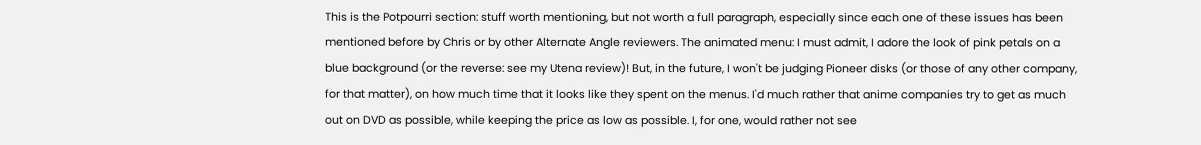This is the Potpourri section: stuff worth mentioning, but not worth a full paragraph, especially since each one of these issues has been mentioned before by Chris or by other Alternate Angle reviewers. The animated menu: I must admit, I adore the look of pink petals on a blue background (or the reverse: see my Utena review)! But, in the future, I won't be judging Pioneer disks (or those of any other company, for that matter), on how much time that it looks like they spent on the menus. I'd much rather that anime companies try to get as much out on DVD as possible, while keeping the price as low as possible. I, for one, would rather not see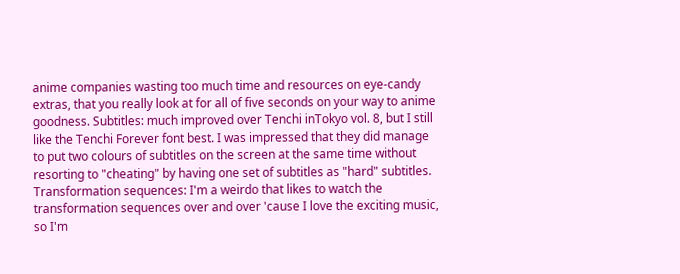anime companies wasting too much time and resources on eye-candy extras, that you really look at for all of five seconds on your way to anime goodness. Subtitles: much improved over Tenchi inTokyo vol. 8, but I still like the Tenchi Forever font best. I was impressed that they did manage to put two colours of subtitles on the screen at the same time without resorting to "cheating" by having one set of subtitles as "hard" subtitles. Transformation sequences: I'm a weirdo that likes to watch the transformation sequences over and over 'cause I love the exciting music, so I'm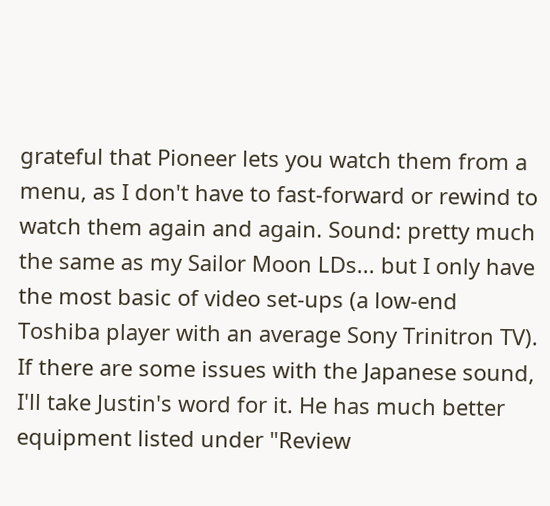grateful that Pioneer lets you watch them from a menu, as I don't have to fast-forward or rewind to watch them again and again. Sound: pretty much the same as my Sailor Moon LDs... but I only have the most basic of video set-ups (a low-end Toshiba player with an average Sony Trinitron TV). If there are some issues with the Japanese sound, I'll take Justin's word for it. He has much better equipment listed under "Review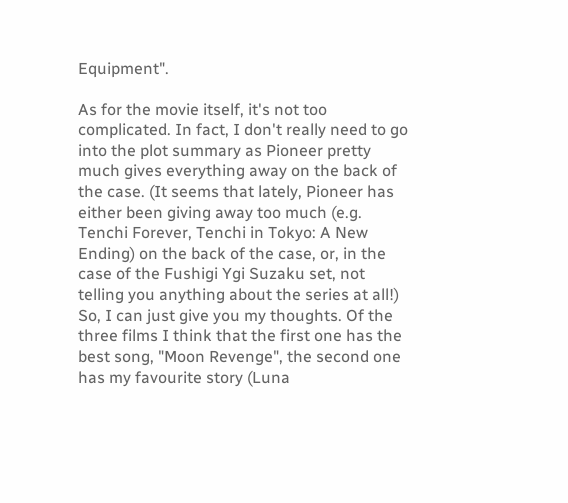Equipment".

As for the movie itself, it's not too complicated. In fact, I don't really need to go into the plot summary as Pioneer pretty much gives everything away on the back of the case. (It seems that lately, Pioneer has either been giving away too much (e.g. Tenchi Forever, Tenchi in Tokyo: A New Ending) on the back of the case, or, in the case of the Fushigi Ygi Suzaku set, not telling you anything about the series at all!) So, I can just give you my thoughts. Of the three films I think that the first one has the best song, "Moon Revenge", the second one has my favourite story (Luna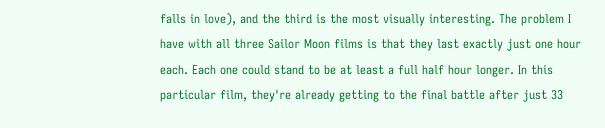falls in love), and the third is the most visually interesting. The problem I have with all three Sailor Moon films is that they last exactly just one hour each. Each one could stand to be at least a full half hour longer. In this particular film, they're already getting to the final battle after just 33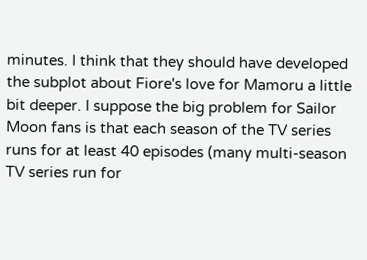minutes. I think that they should have developed the subplot about Fiore's love for Mamoru a little bit deeper. I suppose the big problem for Sailor Moon fans is that each season of the TV series runs for at least 40 episodes (many multi-season TV series run for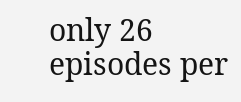only 26 episodes per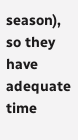season), so they have adequate time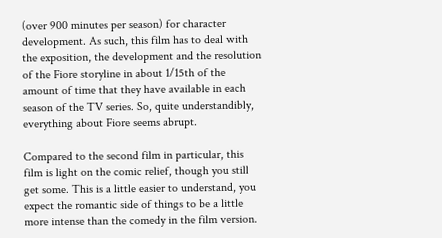(over 900 minutes per season) for character development. As such, this film has to deal with the exposition, the development and the resolution of the Fiore storyline in about 1/15th of the amount of time that they have available in each season of the TV series. So, quite understandibly, everything about Fiore seems abrupt.

Compared to the second film in particular, this film is light on the comic relief, though you still get some. This is a little easier to understand, you expect the romantic side of things to be a little more intense than the comedy in the film version.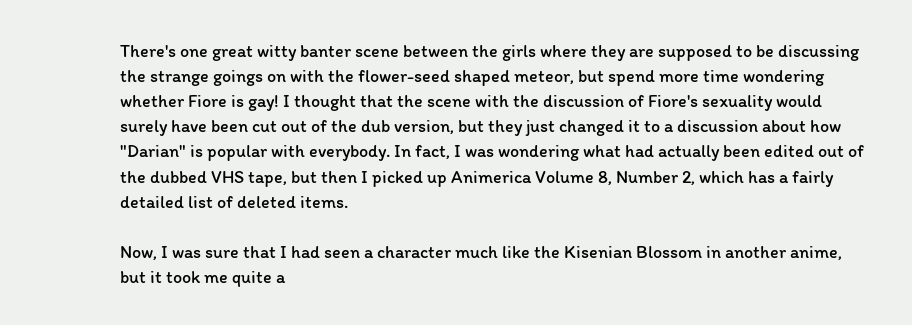There's one great witty banter scene between the girls where they are supposed to be discussing the strange goings on with the flower-seed shaped meteor, but spend more time wondering whether Fiore is gay! I thought that the scene with the discussion of Fiore's sexuality would surely have been cut out of the dub version, but they just changed it to a discussion about how "Darian" is popular with everybody. In fact, I was wondering what had actually been edited out of the dubbed VHS tape, but then I picked up Animerica Volume 8, Number 2, which has a fairly detailed list of deleted items.

Now, I was sure that I had seen a character much like the Kisenian Blossom in another anime, but it took me quite a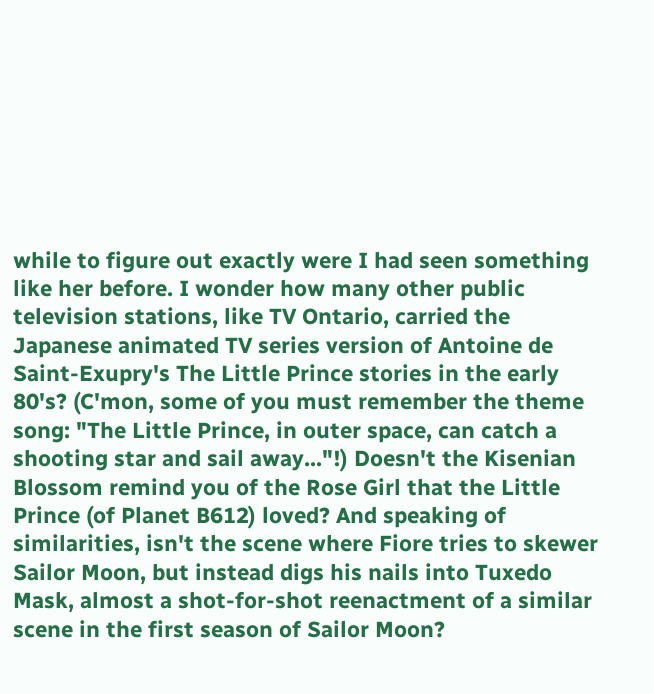while to figure out exactly were I had seen something like her before. I wonder how many other public television stations, like TV Ontario, carried the Japanese animated TV series version of Antoine de Saint-Exupry's The Little Prince stories in the early 80's? (C'mon, some of you must remember the theme song: "The Little Prince, in outer space, can catch a shooting star and sail away..."!) Doesn't the Kisenian Blossom remind you of the Rose Girl that the Little Prince (of Planet B612) loved? And speaking of similarities, isn't the scene where Fiore tries to skewer Sailor Moon, but instead digs his nails into Tuxedo Mask, almost a shot-for-shot reenactment of a similar scene in the first season of Sailor Moon?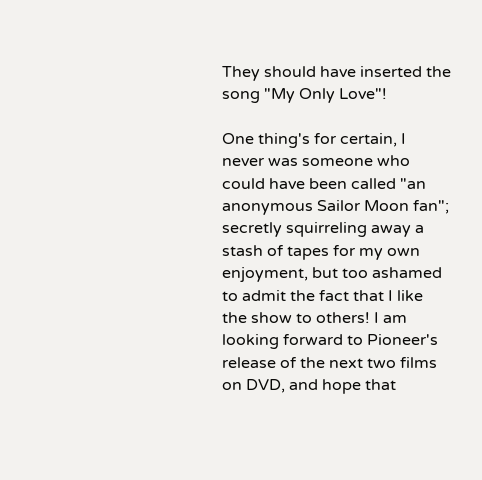They should have inserted the song "My Only Love"!

One thing's for certain, I never was someone who could have been called "an anonymous Sailor Moon fan"; secretly squirreling away a stash of tapes for my own enjoyment, but too ashamed to admit the fact that I like the show to others! I am looking forward to Pioneer's release of the next two films on DVD, and hope that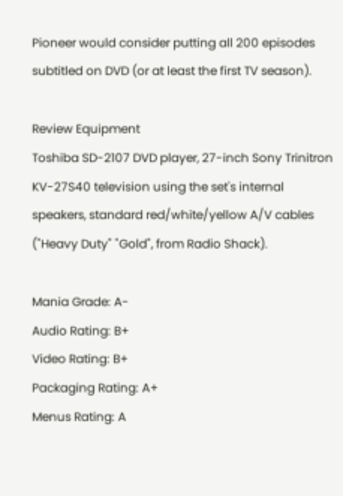Pioneer would consider putting all 200 episodes subtitled on DVD (or at least the first TV season).

Review Equipment
Toshiba SD-2107 DVD player, 27-inch Sony Trinitron KV-27S40 television using the set's internal speakers, standard red/white/yellow A/V cables ("Heavy Duty" "Gold", from Radio Shack).

Mania Grade: A-
Audio Rating: B+
Video Rating: B+
Packaging Rating: A+
Menus Rating: A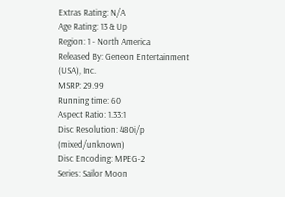Extras Rating: N/A
Age Rating: 13 & Up
Region: 1 - North America
Released By: Geneon Entertainment (USA), Inc.
MSRP: 29.99
Running time: 60
Aspect Ratio: 1.33:1
Disc Resolution: 480i/p (mixed/unknown)
Disc Encoding: MPEG-2
Series: Sailor Moon